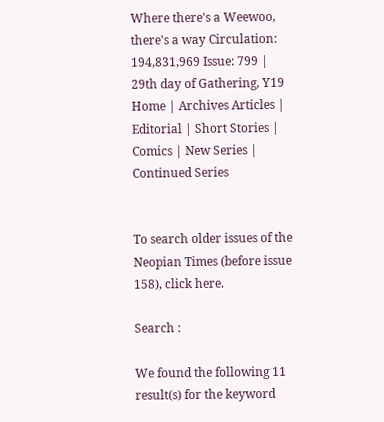Where there's a Weewoo, there's a way Circulation: 194,831,969 Issue: 799 | 29th day of Gathering, Y19
Home | Archives Articles | Editorial | Short Stories | Comics | New Series | Continued Series


To search older issues of the Neopian Times (before issue 158), click here.

Search :

We found the following 11 result(s) for the keyword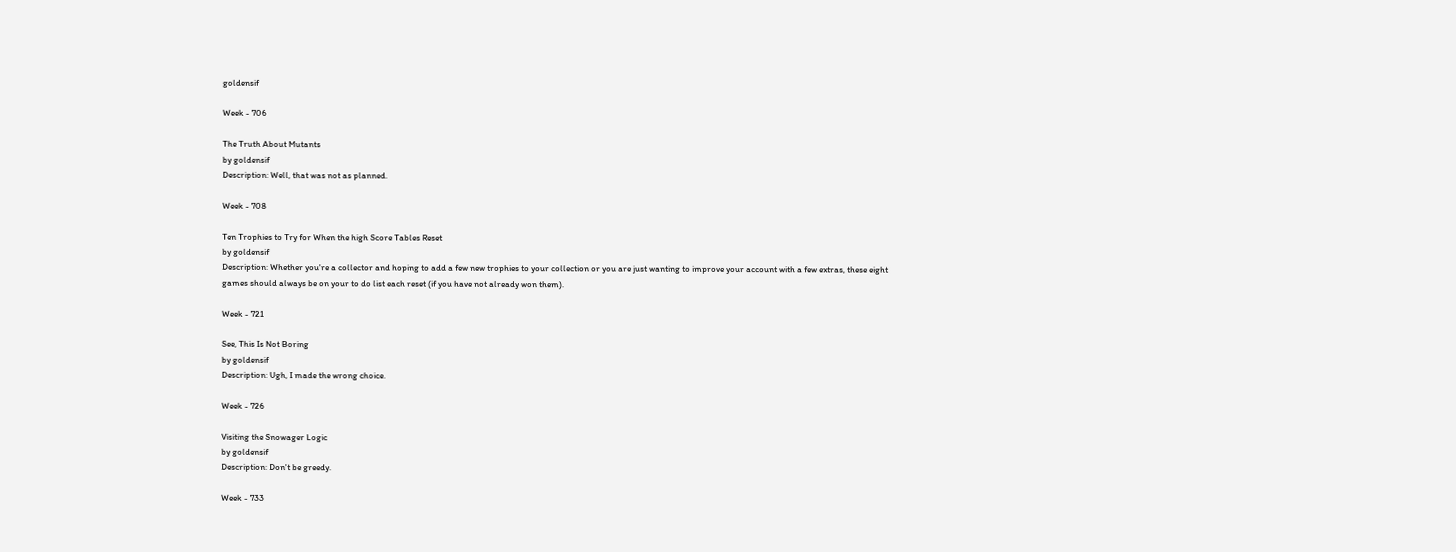goldensif

Week - 706

The Truth About Mutants
by goldensif
Description: Well, that was not as planned.

Week - 708

Ten Trophies to Try for When the high Score Tables Reset
by goldensif
Description: Whether you're a collector and hoping to add a few new trophies to your collection or you are just wanting to improve your account with a few extras, these eight games should always be on your to do list each reset (if you have not already won them).

Week - 721

See, This Is Not Boring
by goldensif
Description: Ugh, I made the wrong choice.

Week - 726

Visiting the Snowager Logic
by goldensif
Description: Don't be greedy.

Week - 733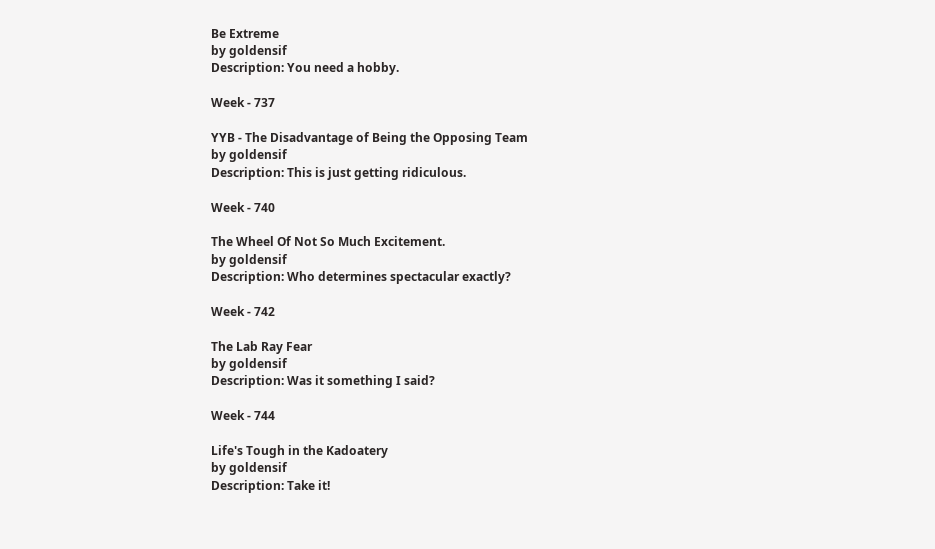Be Extreme
by goldensif
Description: You need a hobby.

Week - 737

YYB - The Disadvantage of Being the Opposing Team
by goldensif
Description: This is just getting ridiculous.

Week - 740

The Wheel Of Not So Much Excitement.
by goldensif
Description: Who determines spectacular exactly?

Week - 742

The Lab Ray Fear
by goldensif
Description: Was it something I said?

Week - 744

Life's Tough in the Kadoatery
by goldensif
Description: Take it!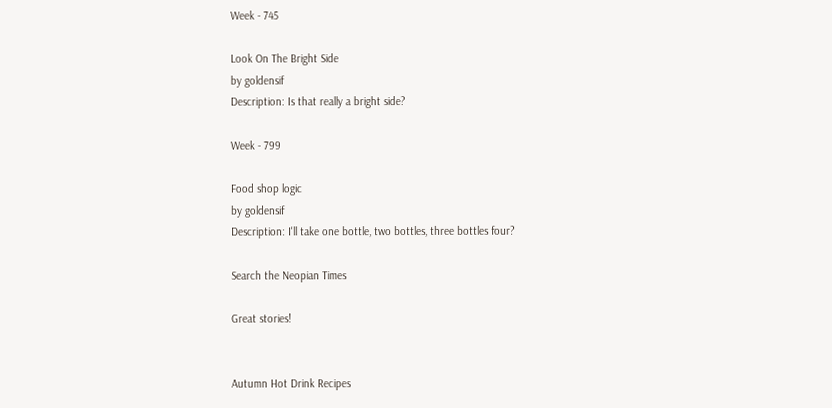Week - 745

Look On The Bright Side
by goldensif
Description: Is that really a bright side?

Week - 799

Food shop logic
by goldensif
Description: I'll take one bottle, two bottles, three bottles four?

Search the Neopian Times

Great stories!


Autumn Hot Drink Recipes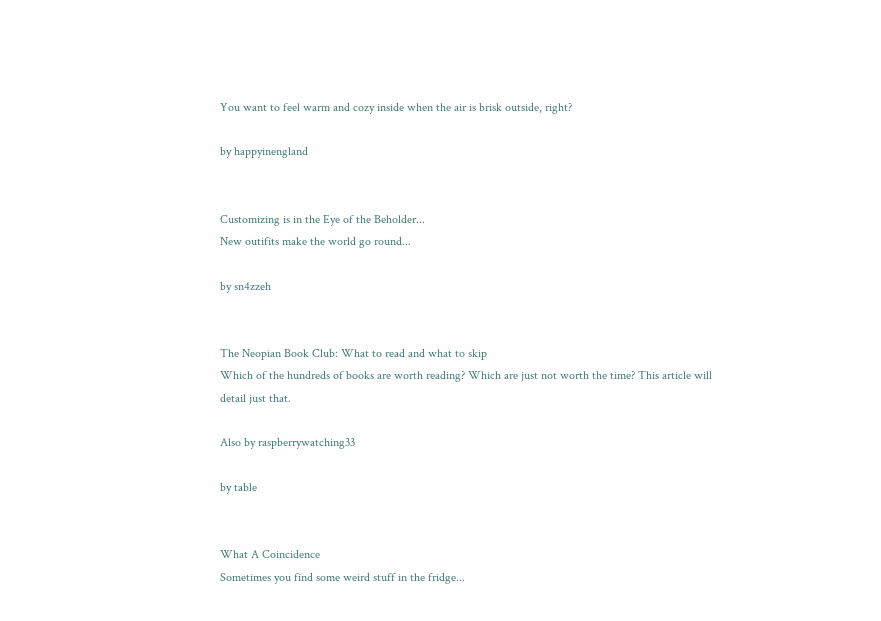You want to feel warm and cozy inside when the air is brisk outside, right?

by happyinengland


Customizing is in the Eye of the Beholder...
New outifits make the world go round...

by sn4zzeh


The Neopian Book Club: What to read and what to skip
Which of the hundreds of books are worth reading? Which are just not worth the time? This article will detail just that.

Also by raspberrywatching33

by table


What A Coincidence
Sometimes you find some weird stuff in the fridge...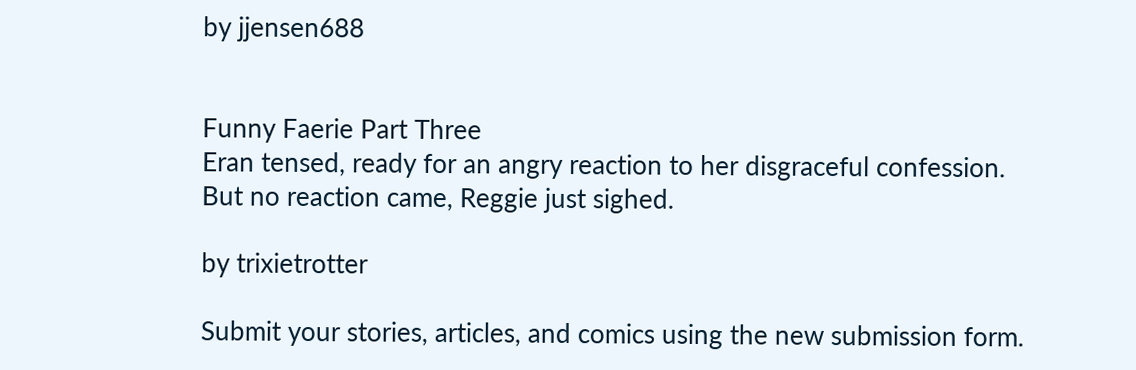by jjensen688


Funny Faerie Part Three
Eran tensed, ready for an angry reaction to her disgraceful confession. But no reaction came, Reggie just sighed.

by trixietrotter

Submit your stories, articles, and comics using the new submission form.